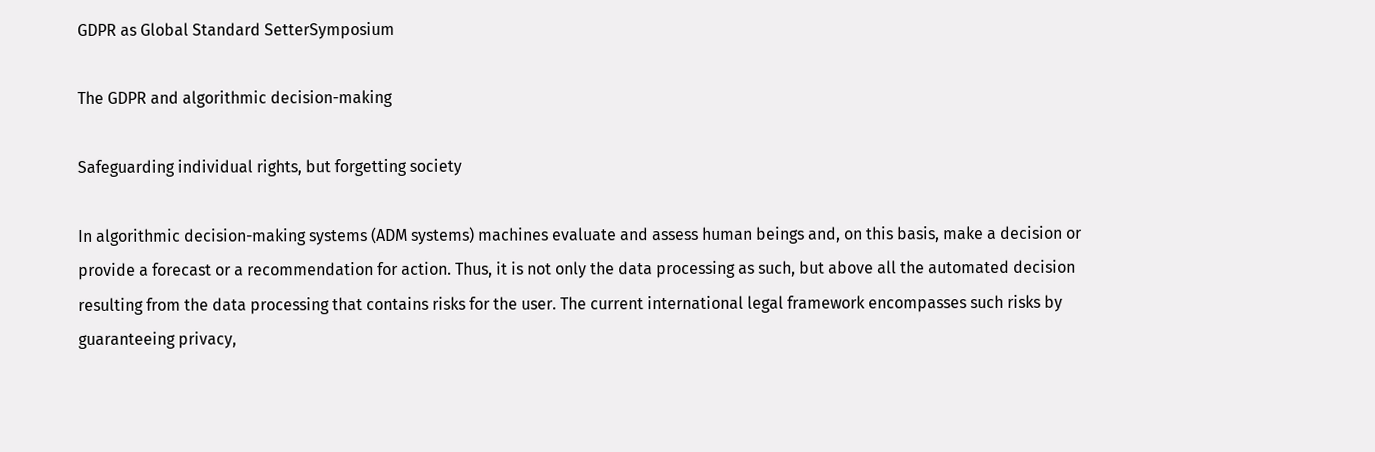GDPR as Global Standard SetterSymposium

The GDPR and algorithmic decision-making

Safeguarding individual rights, but forgetting society

In algorithmic decision-making systems (ADM systems) machines evaluate and assess human beings and, on this basis, make a decision or provide a forecast or a recommendation for action. Thus, it is not only the data processing as such, but above all the automated decision resulting from the data processing that contains risks for the user. The current international legal framework encompasses such risks by guaranteeing privacy,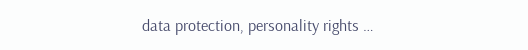data protection, personality rights …